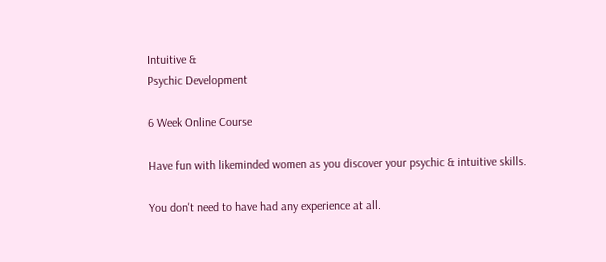Intuitive &
Psychic Development

6 Week Online Course

Have fun with likeminded women as you discover your psychic & intuitive skills.

You don't need to have had any experience at all.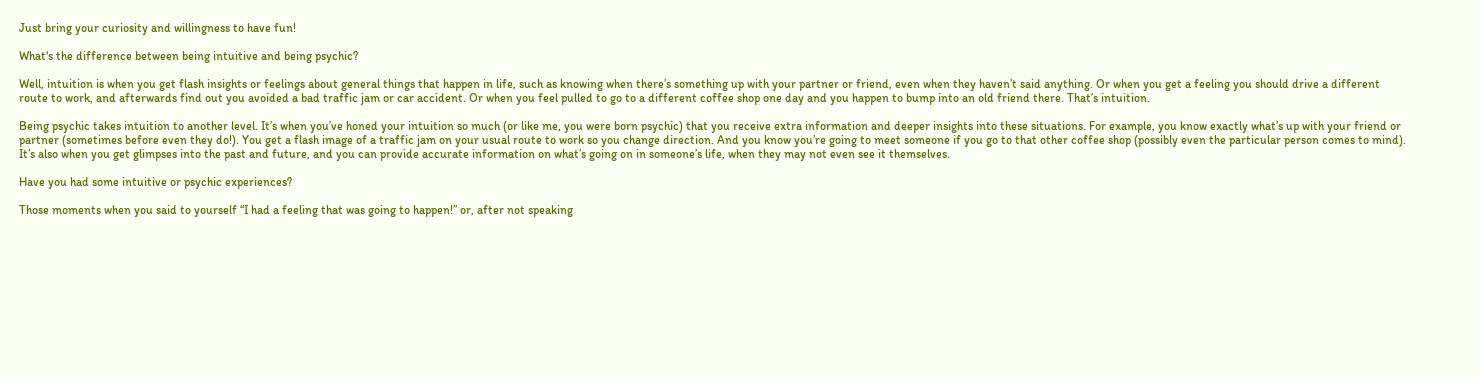Just bring your curiosity and willingness to have fun!

What's the difference between being intuitive and being psychic?

Well, intuition is when you get flash insights or feelings about general things that happen in life, such as knowing when there’s something up with your partner or friend, even when they haven’t said anything. Or when you get a feeling you should drive a different route to work, and afterwards find out you avoided a bad traffic jam or car accident. Or when you feel pulled to go to a different coffee shop one day and you happen to bump into an old friend there. That’s intuition.

Being psychic takes intuition to another level. It’s when you’ve honed your intuition so much (or like me, you were born psychic) that you receive extra information and deeper insights into these situations. For example, you know exactly what’s up with your friend or partner (sometimes before even they do!). You get a flash image of a traffic jam on your usual route to work so you change direction. And you know you’re going to meet someone if you go to that other coffee shop (possibly even the particular person comes to mind). It’s also when you get glimpses into the past and future, and you can provide accurate information on what’s going on in someone’s life, when they may not even see it themselves.

Have you had some intuitive or psychic experiences?

Those moments when you said to yourself “I had a feeling that was going to happen!” or, after not speaking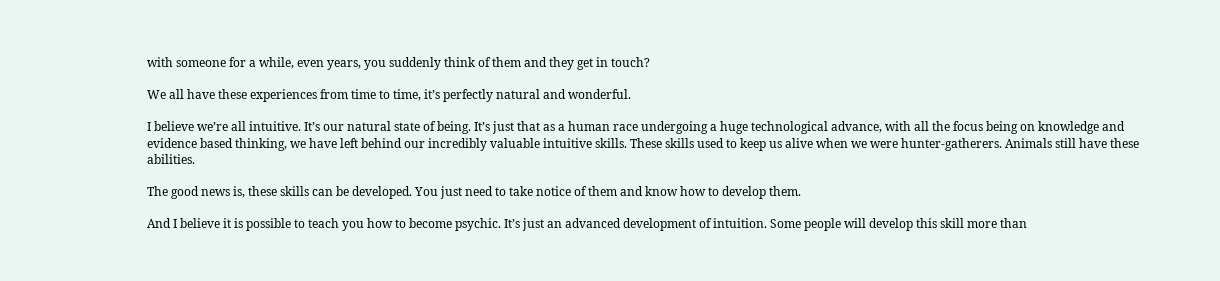with someone for a while, even years, you suddenly think of them and they get in touch?

We all have these experiences from time to time, it’s perfectly natural and wonderful.

I believe we’re all intuitive. It’s our natural state of being. It’s just that as a human race undergoing a huge technological advance, with all the focus being on knowledge and evidence based thinking, we have left behind our incredibly valuable intuitive skills. These skills used to keep us alive when we were hunter-gatherers. Animals still have these abilities.

The good news is, these skills can be developed. You just need to take notice of them and know how to develop them.

And I believe it is possible to teach you how to become psychic. It’s just an advanced development of intuition. Some people will develop this skill more than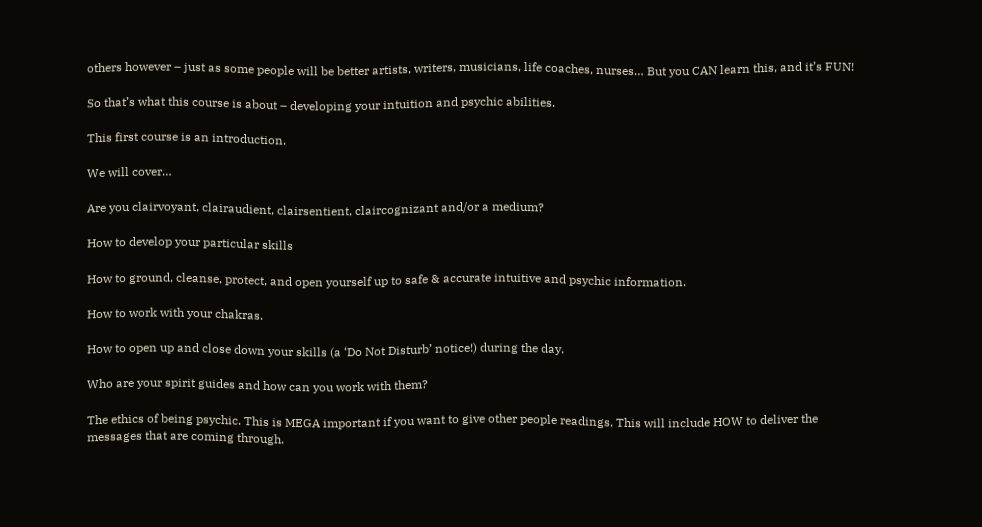others however – just as some people will be better artists, writers, musicians, life coaches, nurses… But you CAN learn this, and it’s FUN!

So that’s what this course is about – developing your intuition and psychic abilities.

This first course is an introduction.

We will cover…

Are you clairvoyant, clairaudient, clairsentient, claircognizant and/or a medium?

How to develop your particular skills

How to ground, cleanse, protect, and open yourself up to safe & accurate intuitive and psychic information.

How to work with your chakras.

How to open up and close down your skills (a ‘Do Not Disturb’ notice!) during the day.

Who are your spirit guides and how can you work with them?

The ethics of being psychic. This is MEGA important if you want to give other people readings. This will include HOW to deliver the messages that are coming through.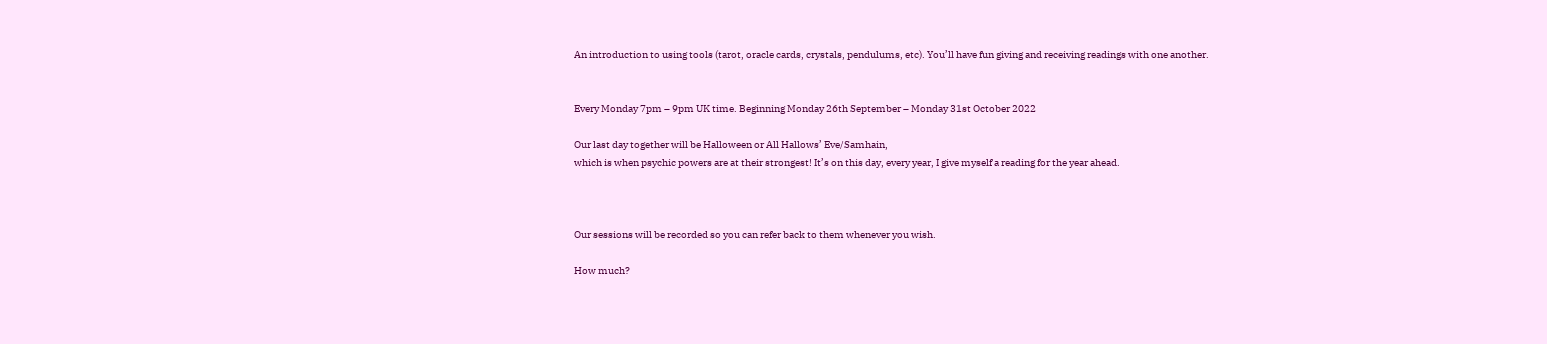An introduction to using tools (tarot, oracle cards, crystals, pendulums, etc). You’ll have fun giving and receiving readings with one another.


Every Monday 7pm – 9pm UK time. Beginning Monday 26th September – Monday 31st October 2022

Our last day together will be Halloween or All Hallows’ Eve/Samhain,
which is when psychic powers are at their strongest! It’s on this day, every year, I give myself a reading for the year ahead.



Our sessions will be recorded so you can refer back to them whenever you wish.

How much?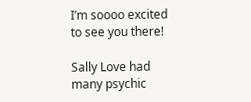I’m soooo excited to see you there!

Sally Love had many psychic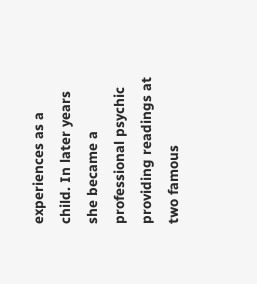experiences as a child. In later years she became a professional psychic providing readings at two famous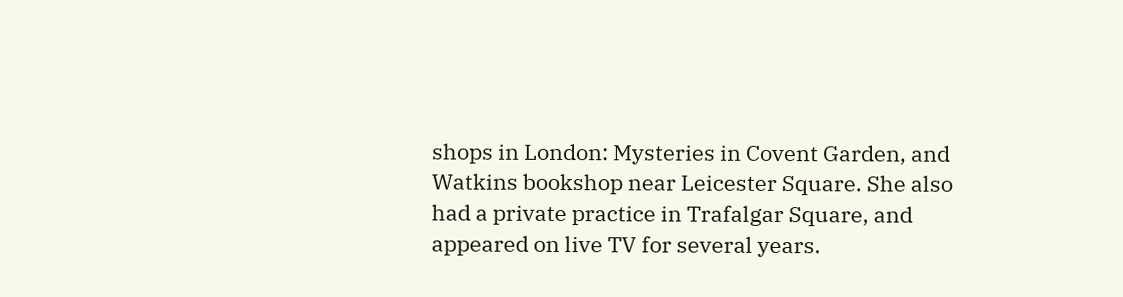shops in London: Mysteries in Covent Garden, and Watkins bookshop near Leicester Square. She also had a private practice in Trafalgar Square, and appeared on live TV for several years.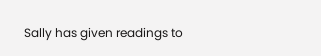Sally has given readings to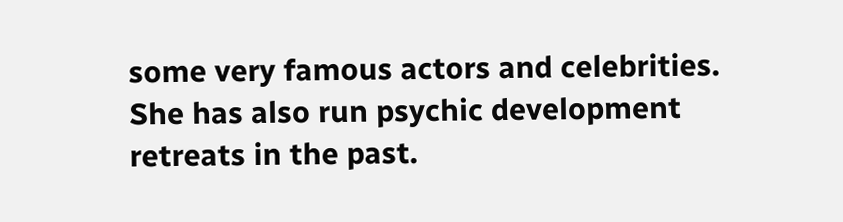some very famous actors and celebrities. She has also run psychic development retreats in the past.